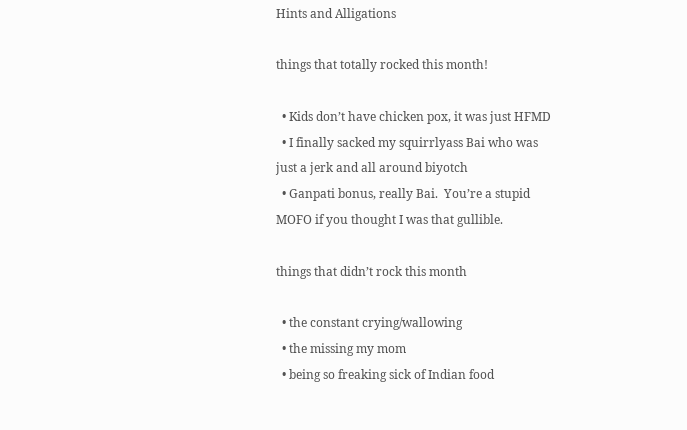Hints and Alligations

things that totally rocked this month!

  • Kids don’t have chicken pox, it was just HFMD
  • I finally sacked my squirrlyass Bai who was just a jerk and all around biyotch
  • Ganpati bonus, really Bai.  You’re a stupid MOFO if you thought I was that gullible.

things that didn’t rock this month

  • the constant crying/wallowing
  • the missing my mom
  • being so freaking sick of Indian food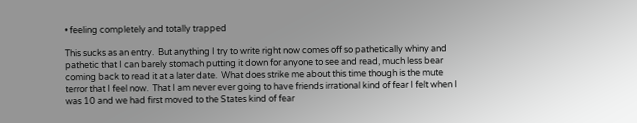• feeling completely and totally trapped

This sucks as an entry.  But anything I try to write right now comes off so pathetically whiny and pathetic that I can barely stomach putting it down for anyone to see and read, much less bear coming back to read it at a later date.  What does strike me about this time though is the mute terror that I feel now.  That I am never ever going to have friends irrational kind of fear I felt when I was 10 and we had first moved to the States kind of fear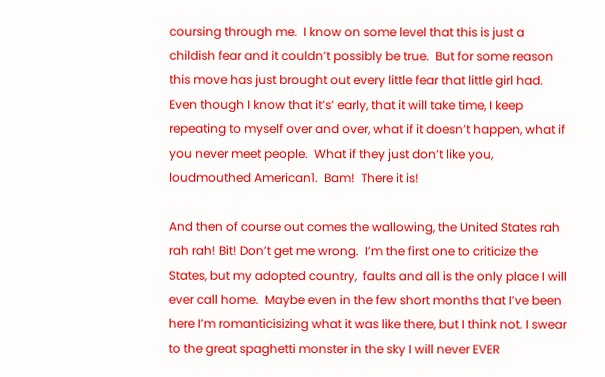coursing through me.  I know on some level that this is just a childish fear and it couldn’t possibly be true.  But for some reason this move has just brought out every little fear that little girl had.  Even though I know that it’s’ early, that it will take time, I keep repeating to myself over and over, what if it doesn’t happen, what if you never meet people.  What if they just don’t like you, loudmouthed American1.  Bam!  There it is!

And then of course out comes the wallowing, the United States rah rah rah! Bit! Don’t get me wrong.  I’m the first one to criticize the States, but my adopted country,  faults and all is the only place I will ever call home.  Maybe even in the few short months that I’ve been here I’m romanticisizing what it was like there, but I think not. I swear to the great spaghetti monster in the sky I will never EVER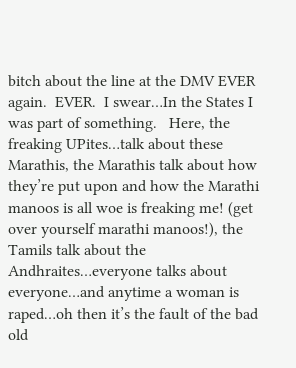bitch about the line at the DMV EVER again.  EVER.  I swear…In the States I was part of something.   Here, the freaking UPites…talk about these Marathis, the Marathis talk about how they’re put upon and how the Marathi manoos is all woe is freaking me! (get over yourself marathi manoos!), the Tamils talk about the Andhraites…everyone talks about everyone…and anytime a woman is raped…oh then it’s the fault of the bad old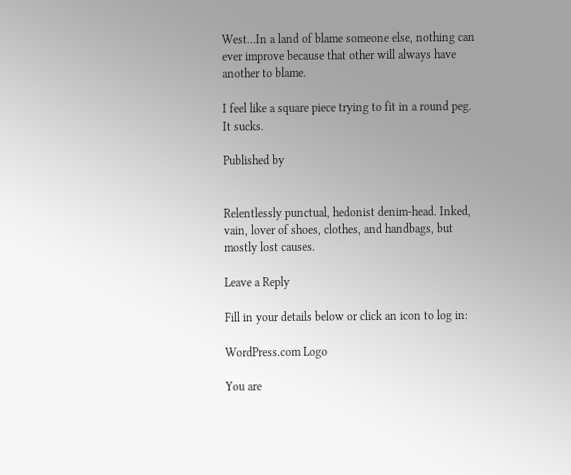West…In a land of blame someone else, nothing can ever improve because that other will always have another to blame.

I feel like a square piece trying to fit in a round peg.  It sucks.

Published by


Relentlessly punctual, hedonist denim-head. Inked, vain, lover of shoes, clothes, and handbags, but mostly lost causes.

Leave a Reply

Fill in your details below or click an icon to log in:

WordPress.com Logo

You are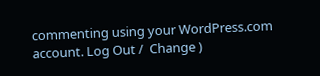commenting using your WordPress.com account. Log Out /  Change )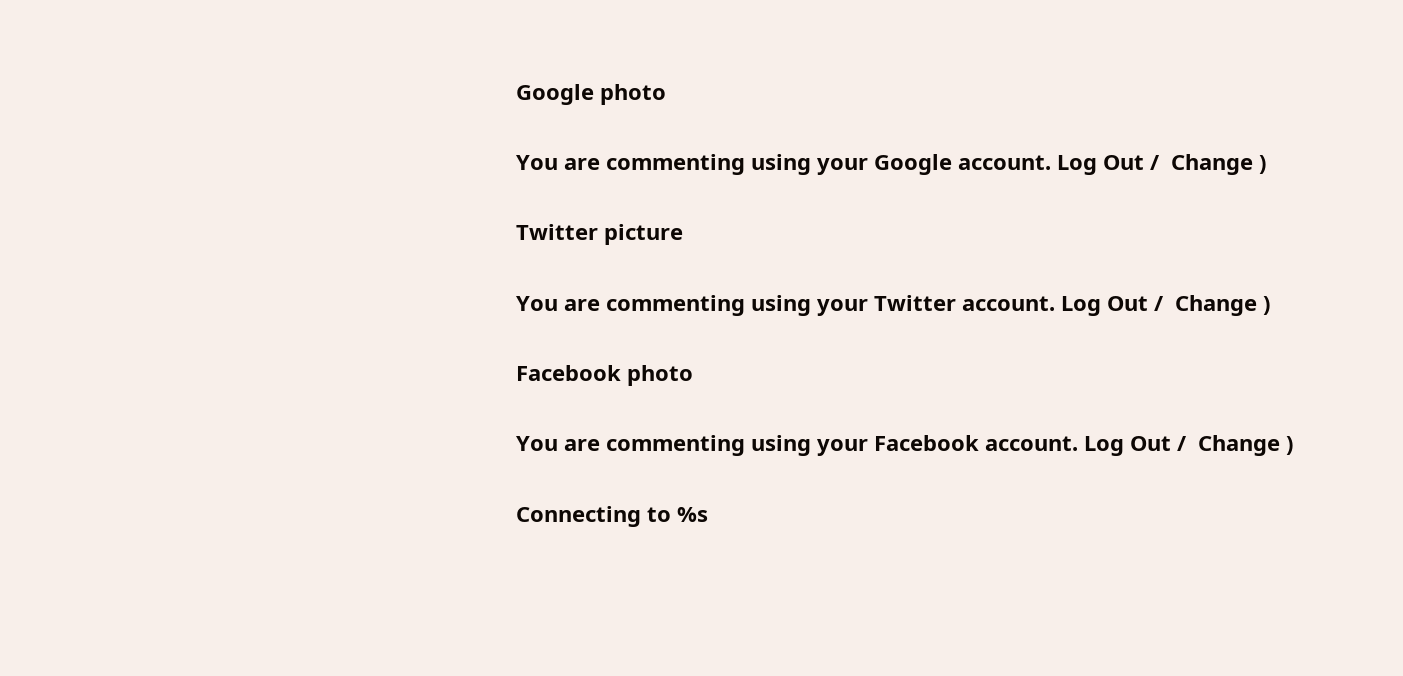Google photo

You are commenting using your Google account. Log Out /  Change )

Twitter picture

You are commenting using your Twitter account. Log Out /  Change )

Facebook photo

You are commenting using your Facebook account. Log Out /  Change )

Connecting to %s